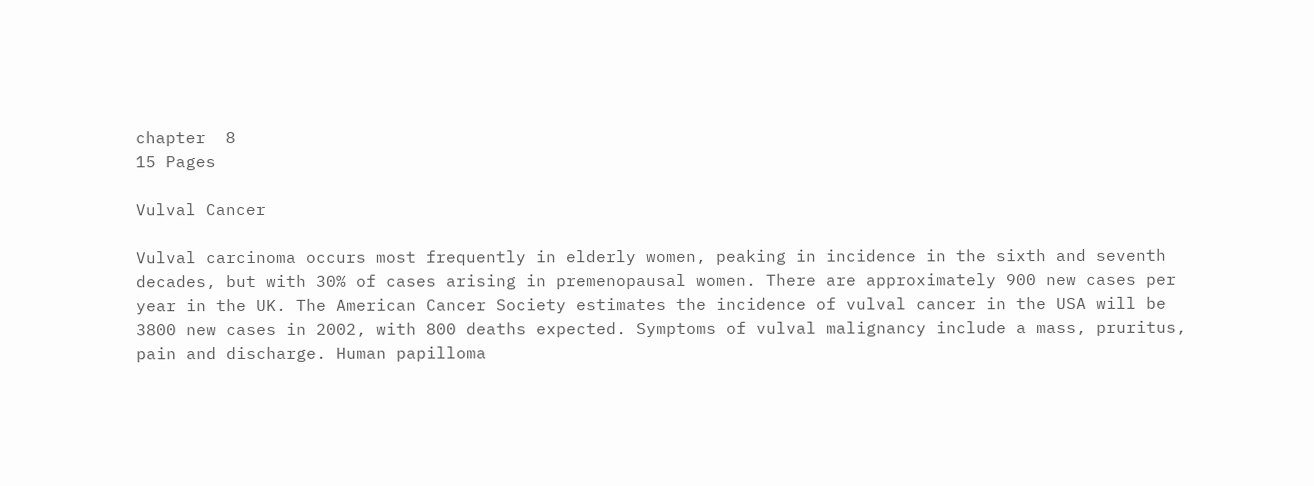chapter  8
15 Pages

Vulval Cancer

Vulval carcinoma occurs most frequently in elderly women, peaking in incidence in the sixth and seventh decades, but with 30% of cases arising in premenopausal women. There are approximately 900 new cases per year in the UK. The American Cancer Society estimates the incidence of vulval cancer in the USA will be 3800 new cases in 2002, with 800 deaths expected. Symptoms of vulval malignancy include a mass, pruritus, pain and discharge. Human papilloma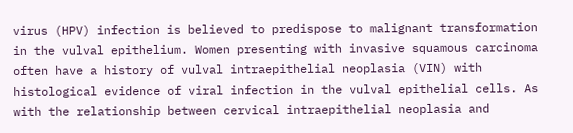virus (HPV) infection is believed to predispose to malignant transformation in the vulval epithelium. Women presenting with invasive squamous carcinoma often have a history of vulval intraepithelial neoplasia (VIN) with histological evidence of viral infection in the vulval epithelial cells. As with the relationship between cervical intraepithelial neoplasia and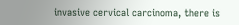invasive cervical carcinoma, there is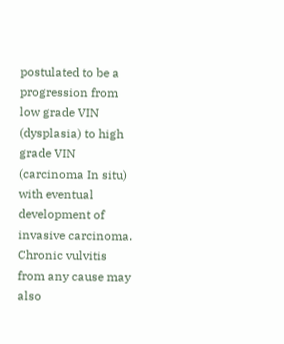postulated to be a progression from low grade VIN (dysplasia) to high grade VIN (carcinoma In situ) with eventual development of invasive carcinoma. Chronic vulvitis from any cause may also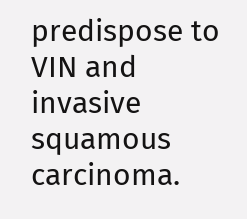predispose to VIN and invasive squamous carcinoma.